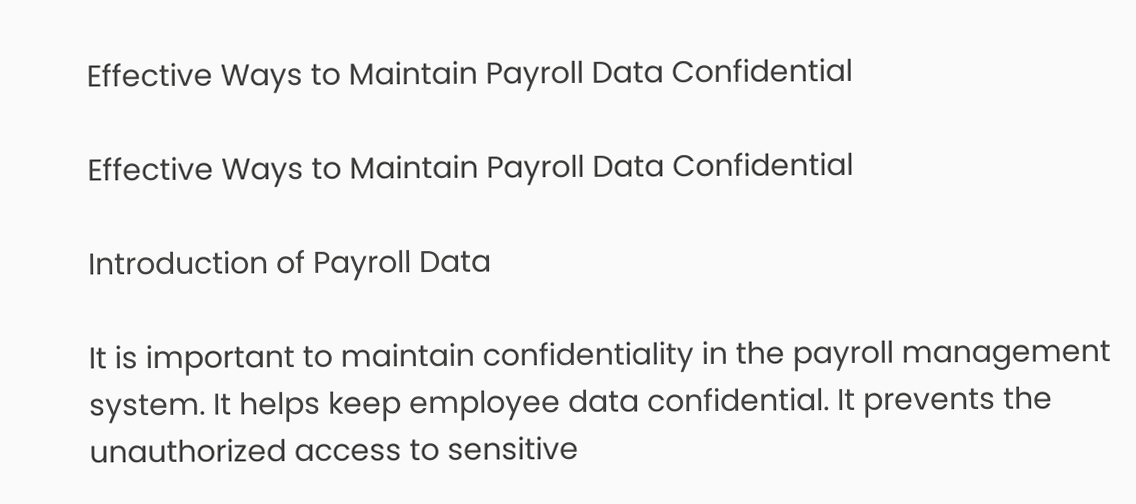Effective Ways to Maintain Payroll Data Confidential

Effective Ways to Maintain Payroll Data Confidential

Introduction of Payroll Data

It is important to maintain confidentiality in the payroll management system. It helps keep employee data confidential. It prevents the unauthorized access to sensitive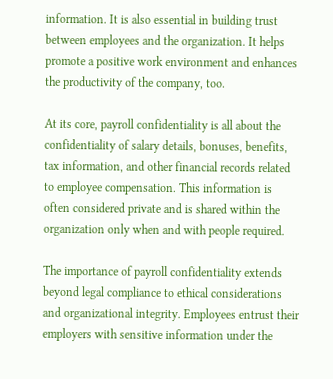information. It is also essential in building trust between employees and the organization. It helps promote a positive work environment and enhances the productivity of the company, too.

At its core, payroll confidentiality is all about the confidentiality of salary details, bonuses, benefits, tax information, and other financial records related to employee compensation. This information is often considered private and is shared within the organization only when and with people required.

The importance of payroll confidentiality extends beyond legal compliance to ethical considerations and organizational integrity. Employees entrust their employers with sensitive information under the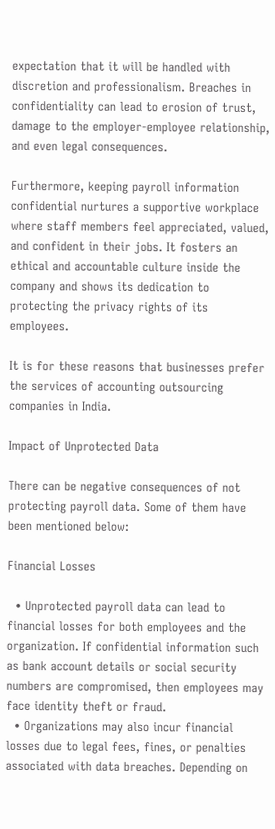expectation that it will be handled with discretion and professionalism. Breaches in confidentiality can lead to erosion of trust, damage to the employer-employee relationship, and even legal consequences.

Furthermore, keeping payroll information confidential nurtures a supportive workplace where staff members feel appreciated, valued, and confident in their jobs. It fosters an ethical and accountable culture inside the company and shows its dedication to protecting the privacy rights of its employees.

It is for these reasons that businesses prefer the services of accounting outsourcing companies in India.

Impact of Unprotected Data

There can be negative consequences of not protecting payroll data. Some of them have been mentioned below:

Financial Losses

  • Unprotected payroll data can lead to financial losses for both employees and the organization. If confidential information such as bank account details or social security numbers are compromised, then employees may face identity theft or fraud.
  • Organizations may also incur financial losses due to legal fees, fines, or penalties associated with data breaches. Depending on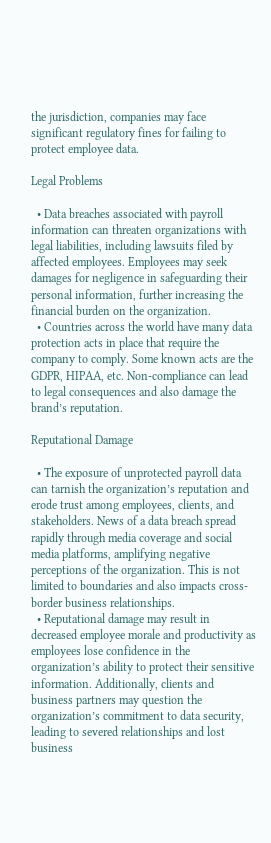the jurisdiction, companies may face significant regulatory fines for failing to protect employee data.

Legal Problems

  • Data breaches associated with payroll information can threaten organizations with legal liabilities, including lawsuits filed by affected employees. Employees may seek damages for negligence in safeguarding their personal information, further increasing the financial burden on the organization.
  • Countries across the world have many data protection acts in place that require the company to comply. Some known acts are the GDPR, HIPAA, etc. Non-compliance can lead to legal consequences and also damage the brand’s reputation.

Reputational Damage

  • The exposure of unprotected payroll data can tarnish the organization’s reputation and erode trust among employees, clients, and stakeholders. News of a data breach spread rapidly through media coverage and social media platforms, amplifying negative perceptions of the organization. This is not limited to boundaries and also impacts cross-border business relationships.
  • Reputational damage may result in decreased employee morale and productivity as employees lose confidence in the organization’s ability to protect their sensitive information. Additionally, clients and business partners may question the organization’s commitment to data security, leading to severed relationships and lost business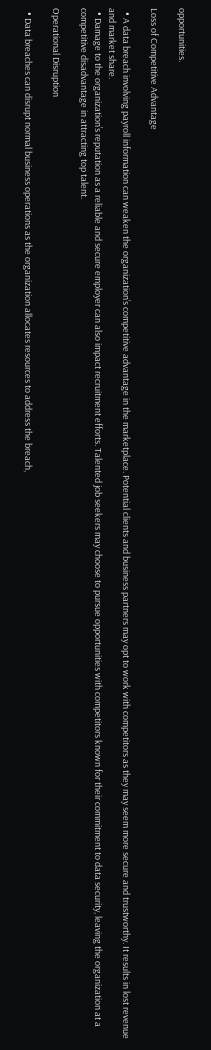opportunities.

Loss of Competitive Advantage

  • A data breach involving payroll information can weaken the organization’s competitive advantage in the marketplace. Potential clients and business partners may opt to work with competitors as they may seem more secure and trustworthy. It results in lost revenue and market share.
  • Damage to the organization’s reputation as a reliable and secure employer can also impact recruitment efforts. Talented job seekers may choose to pursue opportunities with competitors known for their commitment to data security, leaving the organization at a competitive disadvantage in attracting top talent.

Operational Disruption

  • Data breaches can disrupt normal business operations as the organization allocates resources to address the breach,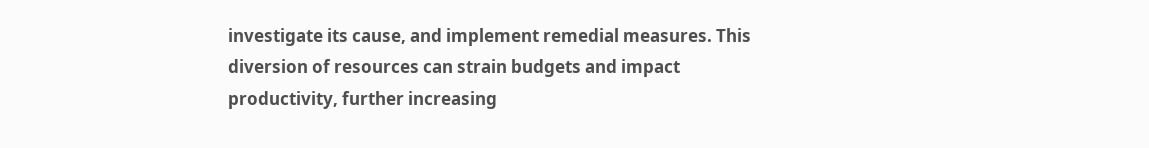investigate its cause, and implement remedial measures. This diversion of resources can strain budgets and impact productivity, further increasing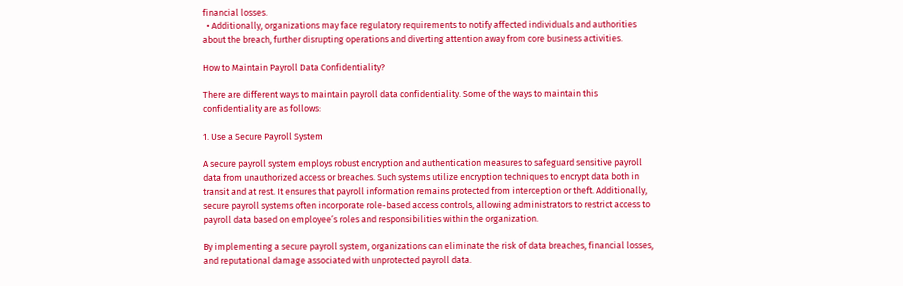financial losses.
  • Additionally, organizations may face regulatory requirements to notify affected individuals and authorities about the breach, further disrupting operations and diverting attention away from core business activities.

How to Maintain Payroll Data Confidentiality?

There are different ways to maintain payroll data confidentiality. Some of the ways to maintain this confidentiality are as follows:

1. Use a Secure Payroll System

A secure payroll system employs robust encryption and authentication measures to safeguard sensitive payroll data from unauthorized access or breaches. Such systems utilize encryption techniques to encrypt data both in transit and at rest. It ensures that payroll information remains protected from interception or theft. Additionally, secure payroll systems often incorporate role-based access controls, allowing administrators to restrict access to payroll data based on employee’s roles and responsibilities within the organization.

By implementing a secure payroll system, organizations can eliminate the risk of data breaches, financial losses, and reputational damage associated with unprotected payroll data.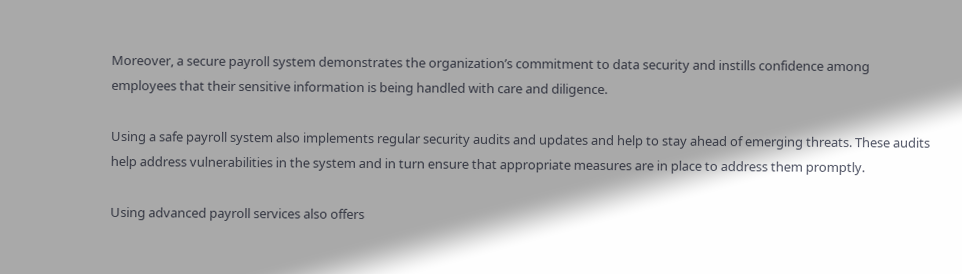Moreover, a secure payroll system demonstrates the organization’s commitment to data security and instills confidence among employees that their sensitive information is being handled with care and diligence.

Using a safe payroll system also implements regular security audits and updates and help to stay ahead of emerging threats. These audits help address vulnerabilities in the system and in turn ensure that appropriate measures are in place to address them promptly.

Using advanced payroll services also offers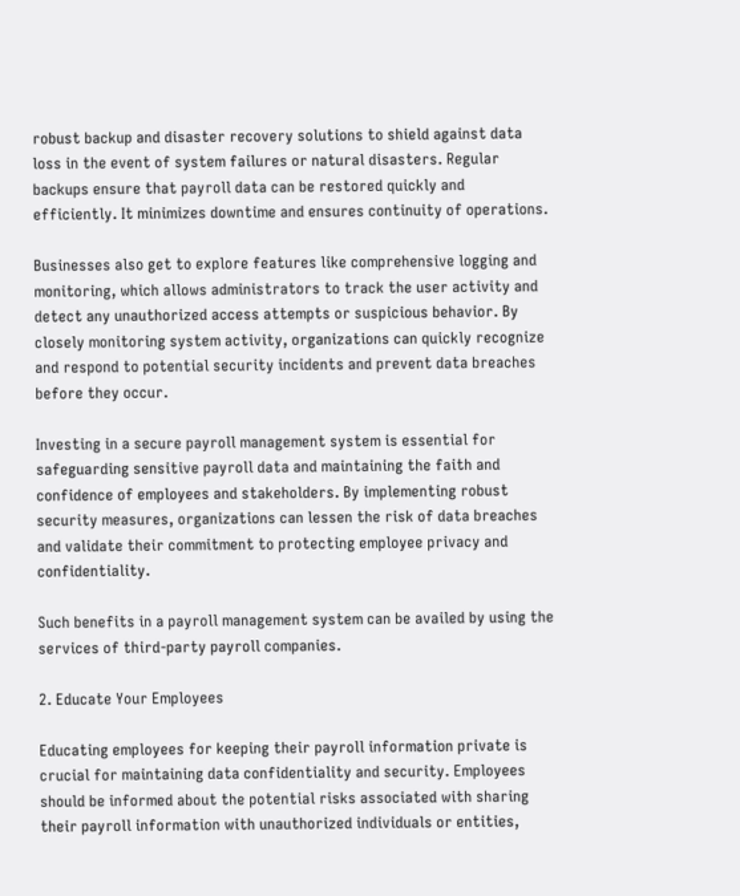robust backup and disaster recovery solutions to shield against data loss in the event of system failures or natural disasters. Regular backups ensure that payroll data can be restored quickly and efficiently. It minimizes downtime and ensures continuity of operations.

Businesses also get to explore features like comprehensive logging and monitoring, which allows administrators to track the user activity and detect any unauthorized access attempts or suspicious behavior. By closely monitoring system activity, organizations can quickly recognize and respond to potential security incidents and prevent data breaches before they occur.

Investing in a secure payroll management system is essential for safeguarding sensitive payroll data and maintaining the faith and confidence of employees and stakeholders. By implementing robust security measures, organizations can lessen the risk of data breaches and validate their commitment to protecting employee privacy and confidentiality.

Such benefits in a payroll management system can be availed by using the services of third-party payroll companies.

2. Educate Your Employees

Educating employees for keeping their payroll information private is crucial for maintaining data confidentiality and security. Employees should be informed about the potential risks associated with sharing their payroll information with unauthorized individuals or entities,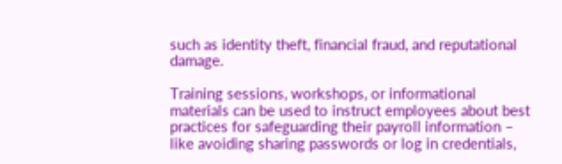such as identity theft, financial fraud, and reputational damage.

Training sessions, workshops, or informational materials can be used to instruct employees about best practices for safeguarding their payroll information – like avoiding sharing passwords or log in credentials,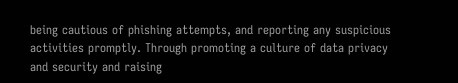being cautious of phishing attempts, and reporting any suspicious activities promptly. Through promoting a culture of data privacy and security and raising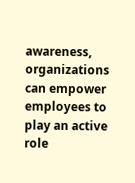awareness, organizations can empower employees to play an active role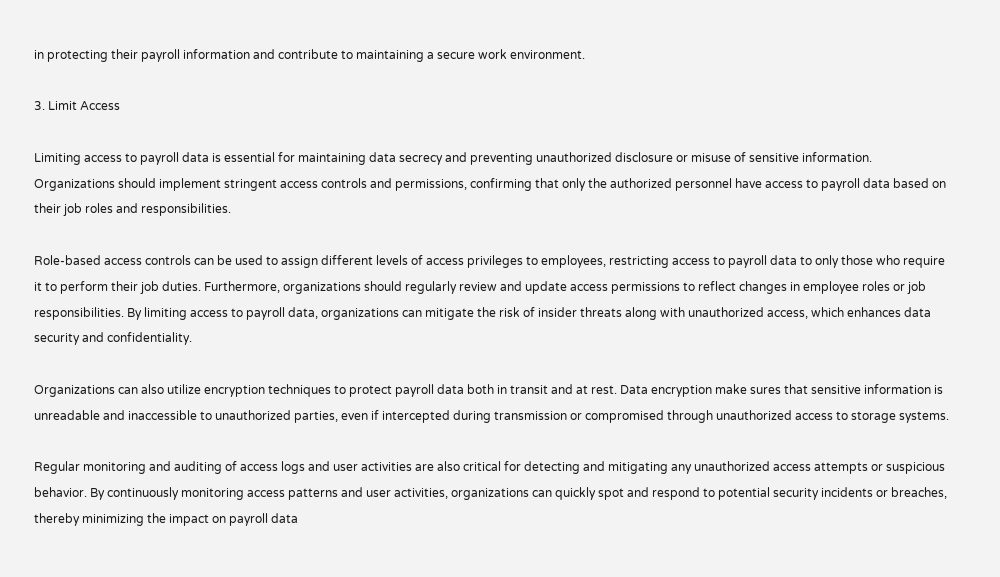in protecting their payroll information and contribute to maintaining a secure work environment.

3. Limit Access

Limiting access to payroll data is essential for maintaining data secrecy and preventing unauthorized disclosure or misuse of sensitive information. Organizations should implement stringent access controls and permissions, confirming that only the authorized personnel have access to payroll data based on their job roles and responsibilities.

Role-based access controls can be used to assign different levels of access privileges to employees, restricting access to payroll data to only those who require it to perform their job duties. Furthermore, organizations should regularly review and update access permissions to reflect changes in employee roles or job responsibilities. By limiting access to payroll data, organizations can mitigate the risk of insider threats along with unauthorized access, which enhances data security and confidentiality.

Organizations can also utilize encryption techniques to protect payroll data both in transit and at rest. Data encryption make sures that sensitive information is unreadable and inaccessible to unauthorized parties, even if intercepted during transmission or compromised through unauthorized access to storage systems.

Regular monitoring and auditing of access logs and user activities are also critical for detecting and mitigating any unauthorized access attempts or suspicious behavior. By continuously monitoring access patterns and user activities, organizations can quickly spot and respond to potential security incidents or breaches, thereby minimizing the impact on payroll data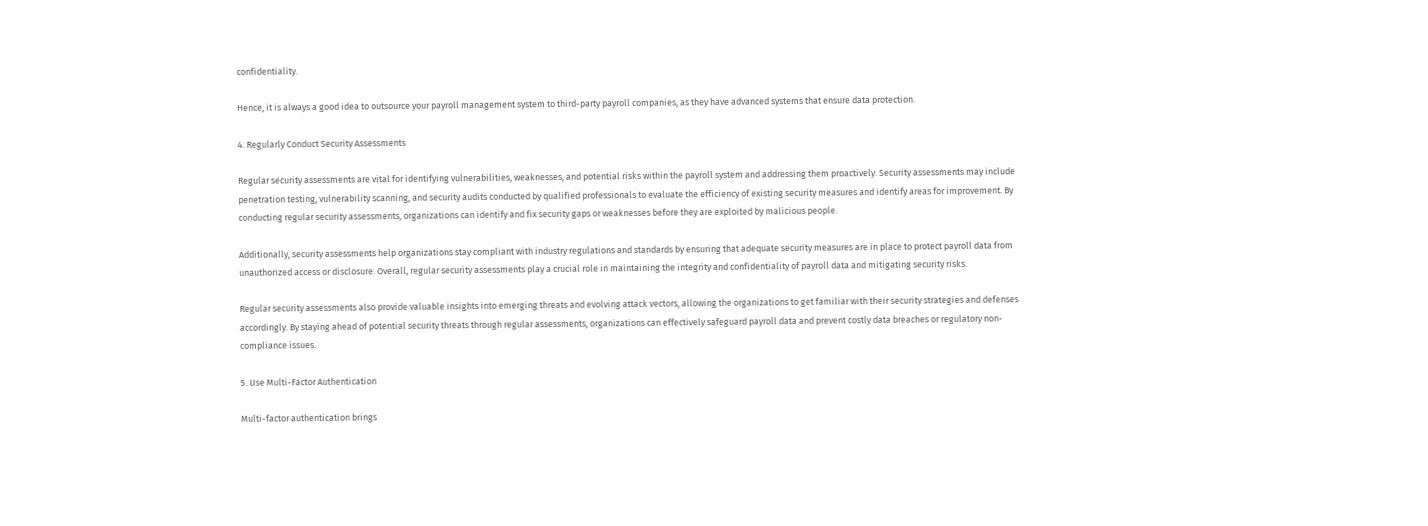confidentiality.

Hence, it is always a good idea to outsource your payroll management system to third-party payroll companies, as they have advanced systems that ensure data protection.

4. Regularly Conduct Security Assessments

Regular security assessments are vital for identifying vulnerabilities, weaknesses, and potential risks within the payroll system and addressing them proactively. Security assessments may include penetration testing, vulnerability scanning, and security audits conducted by qualified professionals to evaluate the efficiency of existing security measures and identify areas for improvement. By conducting regular security assessments, organizations can identify and fix security gaps or weaknesses before they are exploited by malicious people.

Additionally, security assessments help organizations stay compliant with industry regulations and standards by ensuring that adequate security measures are in place to protect payroll data from unauthorized access or disclosure. Overall, regular security assessments play a crucial role in maintaining the integrity and confidentiality of payroll data and mitigating security risks.

Regular security assessments also provide valuable insights into emerging threats and evolving attack vectors, allowing the organizations to get familiar with their security strategies and defenses accordingly. By staying ahead of potential security threats through regular assessments, organizations can effectively safeguard payroll data and prevent costly data breaches or regulatory non-compliance issues.

5. Use Multi-Factor Authentication

Multi-factor authentication brings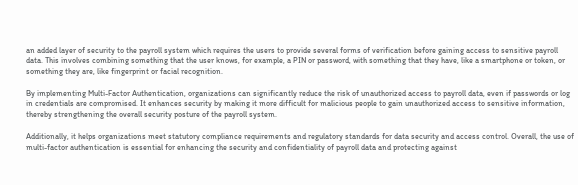an added layer of security to the payroll system which requires the users to provide several forms of verification before gaining access to sensitive payroll data. This involves combining something that the user knows, for example, a PIN or password, with something that they have, like a smartphone or token, or something they are, like fingerprint or facial recognition.

By implementing Multi-Factor Authentication, organizations can significantly reduce the risk of unauthorized access to payroll data, even if passwords or log in credentials are compromised. It enhances security by making it more difficult for malicious people to gain unauthorized access to sensitive information, thereby strengthening the overall security posture of the payroll system.

Additionally, it helps organizations meet statutory compliance requirements and regulatory standards for data security and access control. Overall, the use of multi-factor authentication is essential for enhancing the security and confidentiality of payroll data and protecting against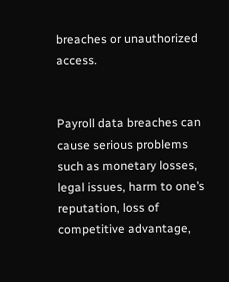breaches or unauthorized access.


Payroll data breaches can cause serious problems such as monetary losses, legal issues, harm to one’s reputation, loss of competitive advantage,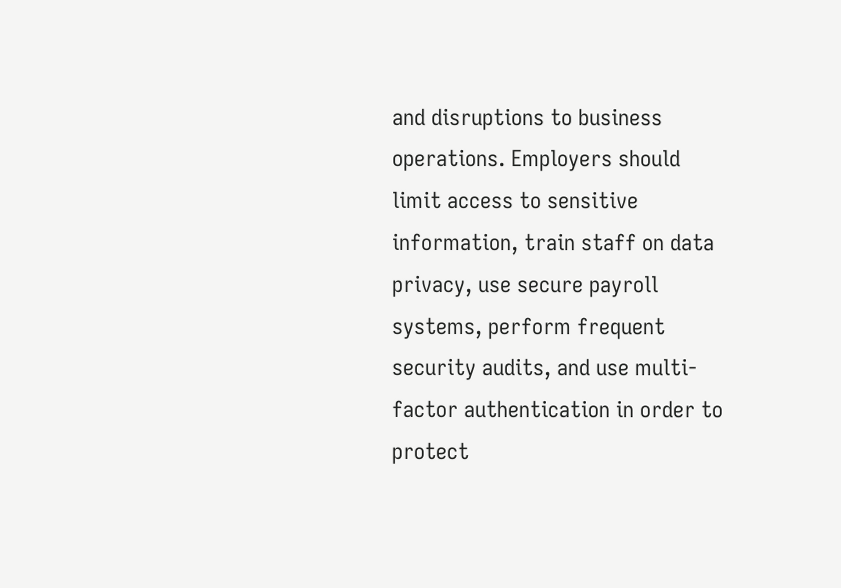and disruptions to business operations. Employers should limit access to sensitive information, train staff on data privacy, use secure payroll systems, perform frequent security audits, and use multi-factor authentication in order to protect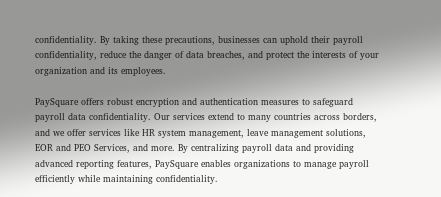confidentiality. By taking these precautions, businesses can uphold their payroll confidentiality, reduce the danger of data breaches, and protect the interests of your organization and its employees.

PaySquare offers robust encryption and authentication measures to safeguard payroll data confidentiality. Our services extend to many countries across borders, and we offer services like HR system management, leave management solutions, EOR and PEO Services, and more. By centralizing payroll data and providing advanced reporting features, PaySquare enables organizations to manage payroll efficiently while maintaining confidentiality.